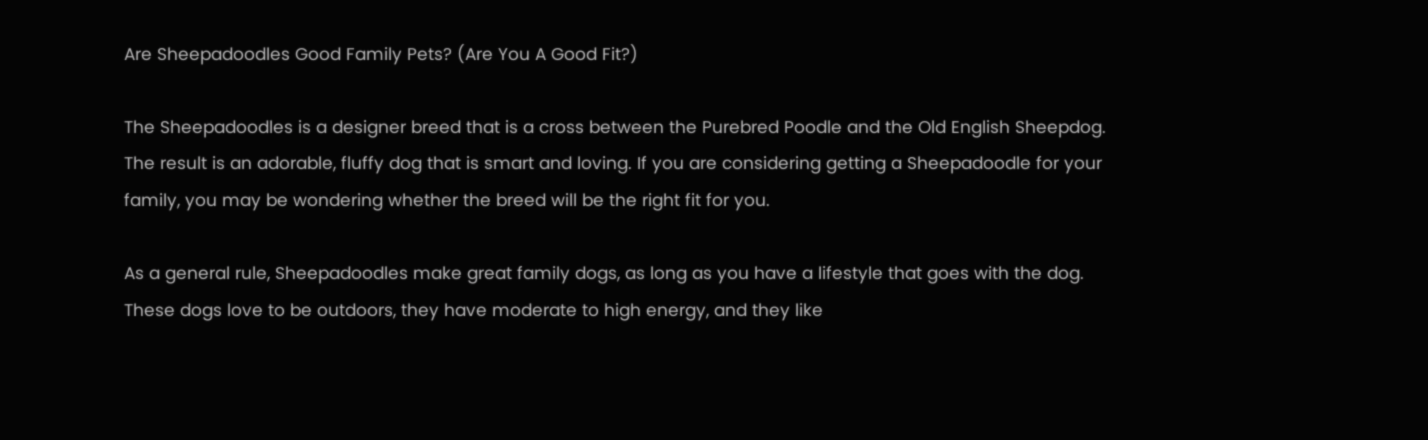Are Sheepadoodles Good Family Pets? (Are You A Good Fit?)

The Sheepadoodles is a designer breed that is a cross between the Purebred Poodle and the Old English Sheepdog. The result is an adorable, fluffy dog that is smart and loving. If you are considering getting a Sheepadoodle for your family, you may be wondering whether the breed will be the right fit for you.

As a general rule, Sheepadoodles make great family dogs, as long as you have a lifestyle that goes with the dog. These dogs love to be outdoors, they have moderate to high energy, and they like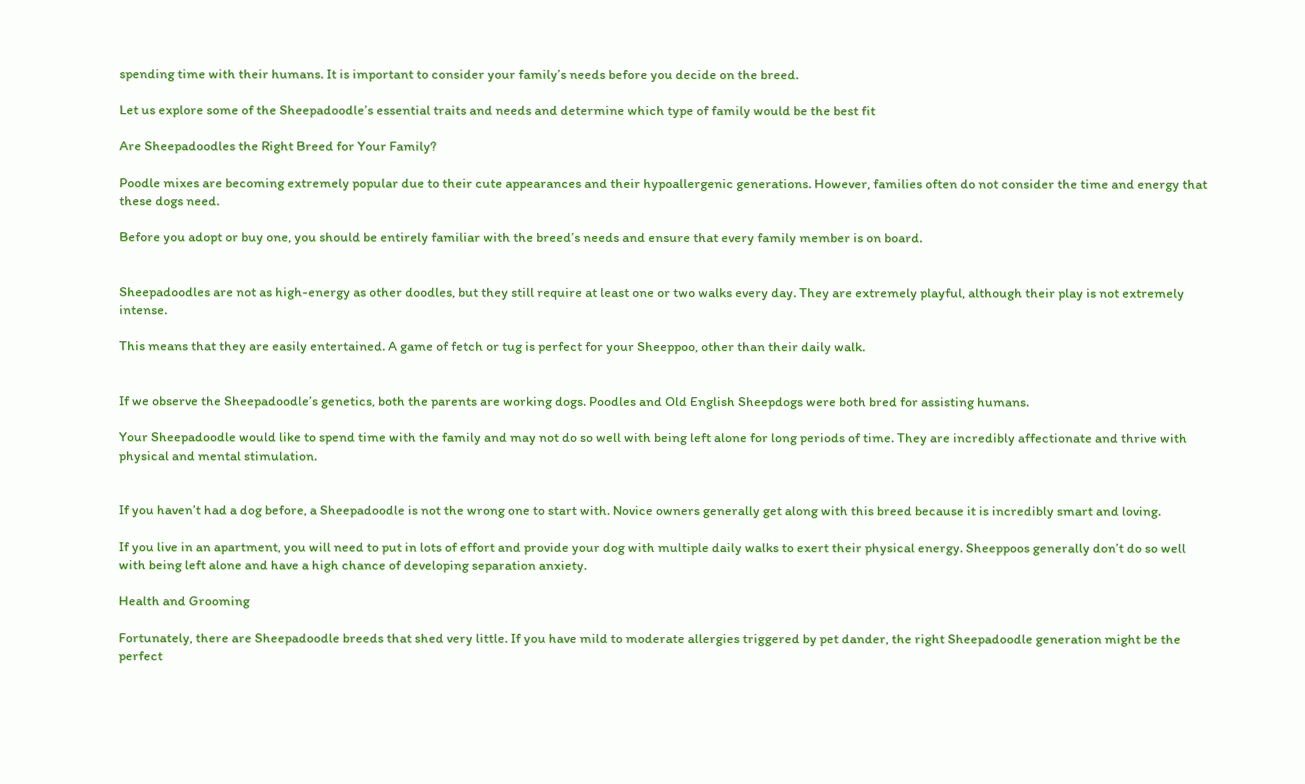spending time with their humans. It is important to consider your family’s needs before you decide on the breed.

Let us explore some of the Sheepadoodle’s essential traits and needs and determine which type of family would be the best fit

Are Sheepadoodles the Right Breed for Your Family?

Poodle mixes are becoming extremely popular due to their cute appearances and their hypoallergenic generations. However, families often do not consider the time and energy that these dogs need.

Before you adopt or buy one, you should be entirely familiar with the breed’s needs and ensure that every family member is on board.


Sheepadoodles are not as high-energy as other doodles, but they still require at least one or two walks every day. They are extremely playful, although their play is not extremely intense.

This means that they are easily entertained. A game of fetch or tug is perfect for your Sheeppoo, other than their daily walk.


If we observe the Sheepadoodle’s genetics, both the parents are working dogs. Poodles and Old English Sheepdogs were both bred for assisting humans.

Your Sheepadoodle would like to spend time with the family and may not do so well with being left alone for long periods of time. They are incredibly affectionate and thrive with physical and mental stimulation.


If you haven’t had a dog before, a Sheepadoodle is not the wrong one to start with. Novice owners generally get along with this breed because it is incredibly smart and loving.

If you live in an apartment, you will need to put in lots of effort and provide your dog with multiple daily walks to exert their physical energy. Sheeppoos generally don’t do so well with being left alone and have a high chance of developing separation anxiety.

Health and Grooming

Fortunately, there are Sheepadoodle breeds that shed very little. If you have mild to moderate allergies triggered by pet dander, the right Sheepadoodle generation might be the perfect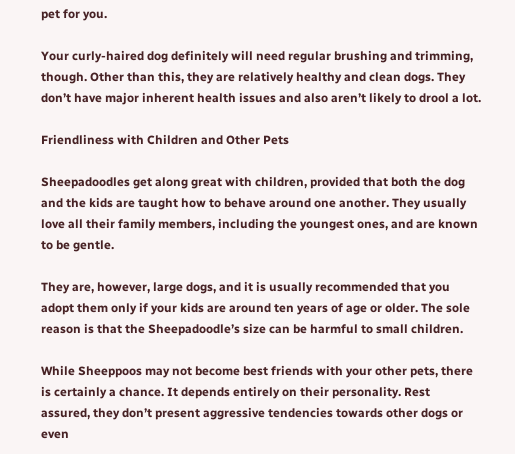pet for you.

Your curly-haired dog definitely will need regular brushing and trimming, though. Other than this, they are relatively healthy and clean dogs. They don’t have major inherent health issues and also aren’t likely to drool a lot.

Friendliness with Children and Other Pets

Sheepadoodles get along great with children, provided that both the dog and the kids are taught how to behave around one another. They usually love all their family members, including the youngest ones, and are known to be gentle.

They are, however, large dogs, and it is usually recommended that you adopt them only if your kids are around ten years of age or older. The sole reason is that the Sheepadoodle’s size can be harmful to small children.

While Sheeppoos may not become best friends with your other pets, there is certainly a chance. It depends entirely on their personality. Rest assured, they don’t present aggressive tendencies towards other dogs or even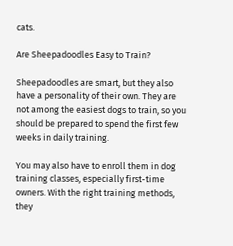cats.

Are Sheepadoodles Easy to Train?

Sheepadoodles are smart, but they also have a personality of their own. They are not among the easiest dogs to train, so you should be prepared to spend the first few weeks in daily training.

You may also have to enroll them in dog training classes, especially first-time owners. With the right training methods, they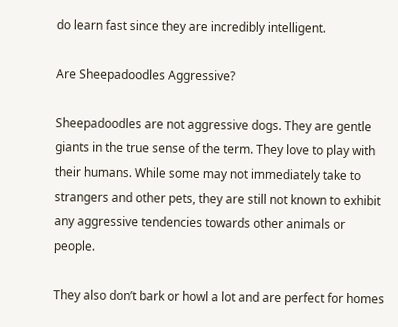do learn fast since they are incredibly intelligent.

Are Sheepadoodles Aggressive?

Sheepadoodles are not aggressive dogs. They are gentle giants in the true sense of the term. They love to play with their humans. While some may not immediately take to strangers and other pets, they are still not known to exhibit any aggressive tendencies towards other animals or people.

They also don’t bark or howl a lot and are perfect for homes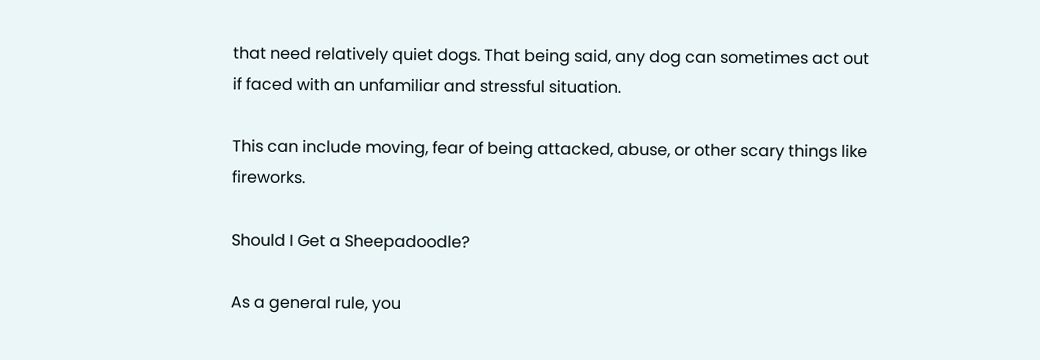that need relatively quiet dogs. That being said, any dog can sometimes act out if faced with an unfamiliar and stressful situation.

This can include moving, fear of being attacked, abuse, or other scary things like fireworks.

Should I Get a Sheepadoodle?

As a general rule, you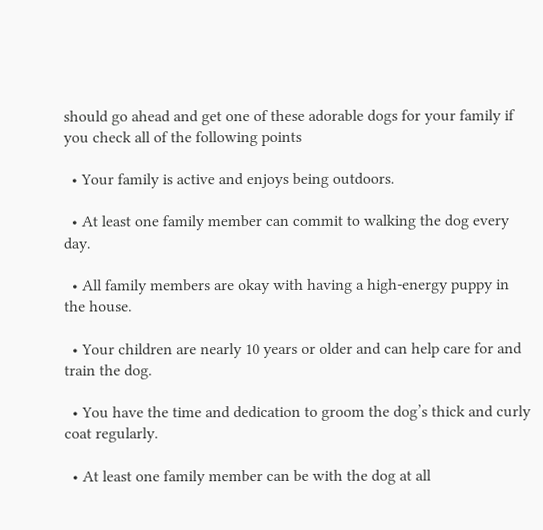should go ahead and get one of these adorable dogs for your family if you check all of the following points

  • Your family is active and enjoys being outdoors.

  • At least one family member can commit to walking the dog every day.

  • All family members are okay with having a high-energy puppy in the house.

  • Your children are nearly 10 years or older and can help care for and train the dog.

  • You have the time and dedication to groom the dog’s thick and curly coat regularly.

  • At least one family member can be with the dog at all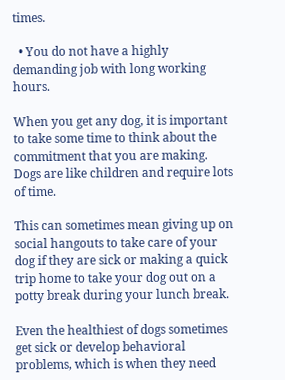times.

  • You do not have a highly demanding job with long working hours.

When you get any dog, it is important to take some time to think about the commitment that you are making. Dogs are like children and require lots of time.

This can sometimes mean giving up on social hangouts to take care of your dog if they are sick or making a quick trip home to take your dog out on a potty break during your lunch break.

Even the healthiest of dogs sometimes get sick or develop behavioral problems, which is when they need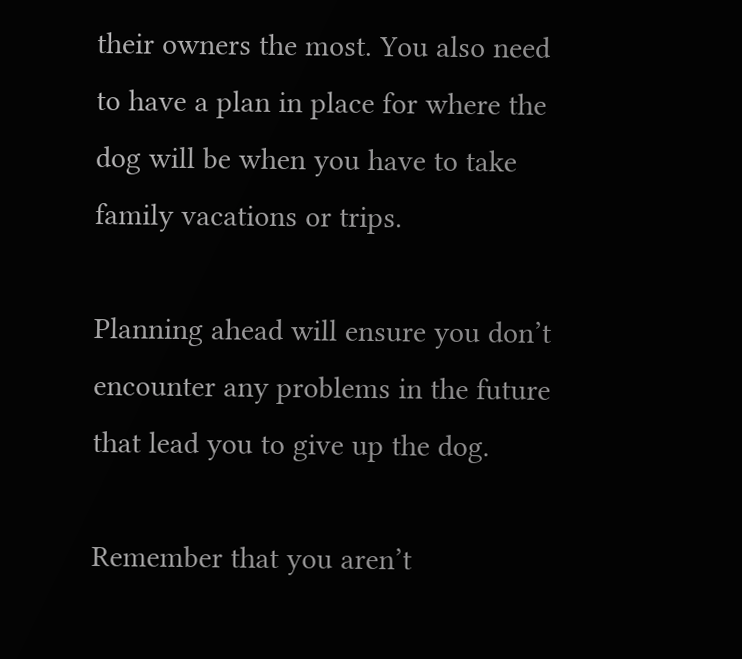their owners the most. You also need to have a plan in place for where the dog will be when you have to take family vacations or trips.

Planning ahead will ensure you don’t encounter any problems in the future that lead you to give up the dog.

Remember that you aren’t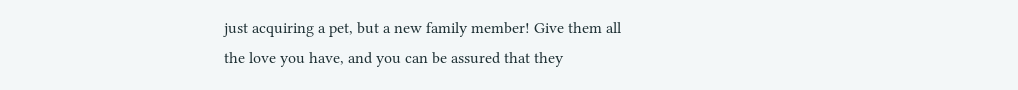just acquiring a pet, but a new family member! Give them all the love you have, and you can be assured that they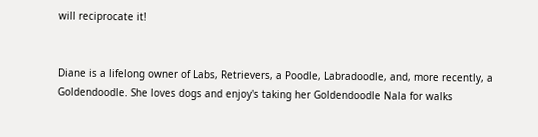will reciprocate it!


Diane is a lifelong owner of Labs, Retrievers, a Poodle, Labradoodle, and, more recently, a Goldendoodle. She loves dogs and enjoy's taking her Goldendoodle Nala for walks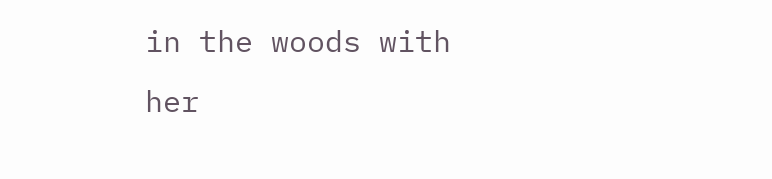in the woods with her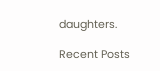daughters.

Recent Posts